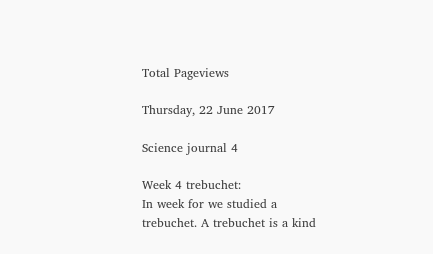Total Pageviews

Thursday, 22 June 2017

Science journal 4

Week 4 trebuchet:
In week for we studied a trebuchet. A trebuchet is a kind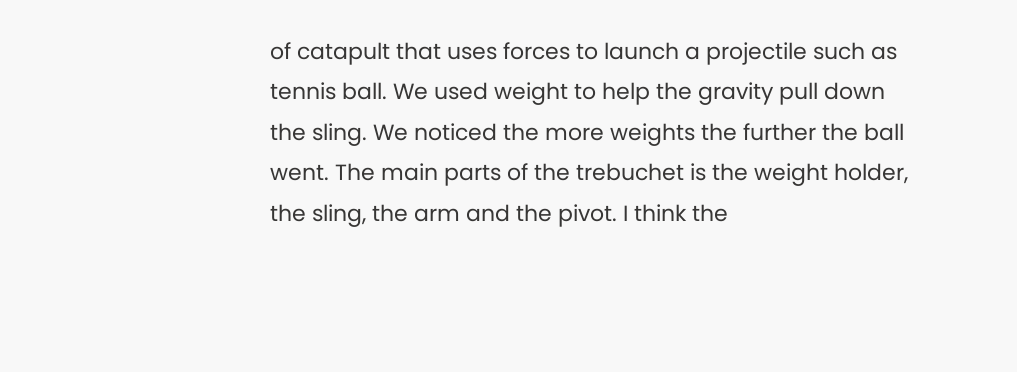of catapult that uses forces to launch a projectile such as tennis ball. We used weight to help the gravity pull down the sling. We noticed the more weights the further the ball went. The main parts of the trebuchet is the weight holder, the sling, the arm and the pivot. I think the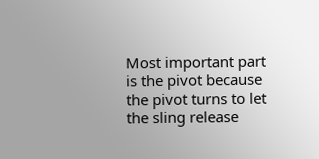Most important part is the pivot because the pivot turns to let the sling release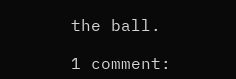the ball.

1 comment: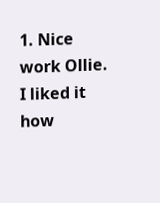1. Nice work Ollie. I liked it how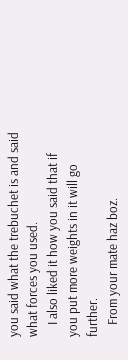you said what the trebuchet is and said what forces you used.
    I also liked it how you said that if you put more weights in it will go further.
    From your mate haz boz.